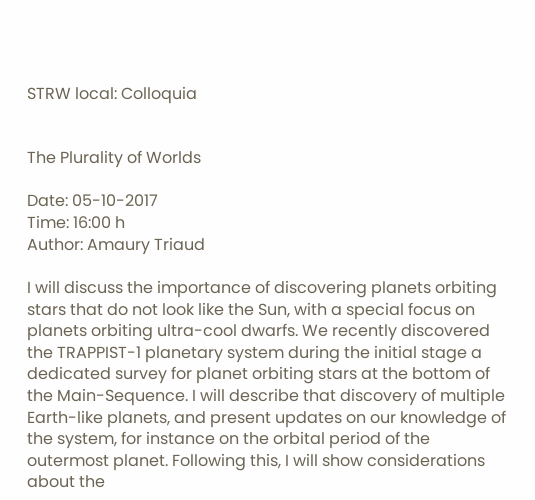STRW local: Colloquia


The Plurality of Worlds

Date: 05-10-2017
Time: 16:00 h
Author: Amaury Triaud

I will discuss the importance of discovering planets orbiting stars that do not look like the Sun, with a special focus on planets orbiting ultra-cool dwarfs. We recently discovered the TRAPPIST-1 planetary system during the initial stage a dedicated survey for planet orbiting stars at the bottom of the Main-Sequence. I will describe that discovery of multiple Earth-like planets, and present updates on our knowledge of the system, for instance on the orbital period of the outermost planet. Following this, I will show considerations about the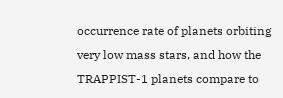occurrence rate of planets orbiting very low mass stars, and how the TRAPPIST-1 planets compare to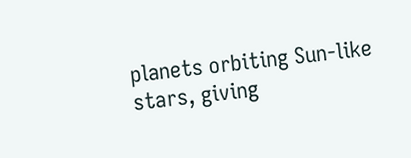planets orbiting Sun-like stars, giving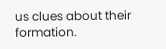us clues about their formation.